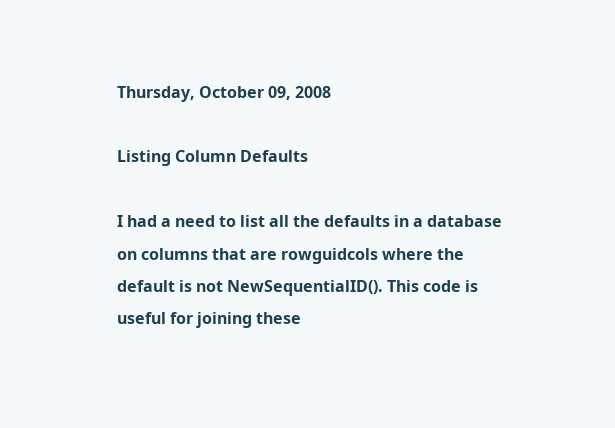Thursday, October 09, 2008

Listing Column Defaults

I had a need to list all the defaults in a database on columns that are rowguidcols where the default is not NewSequentialID(). This code is useful for joining these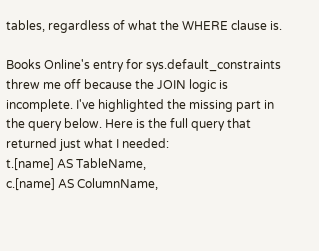tables, regardless of what the WHERE clause is.

Books Online's entry for sys.default_constraints threw me off because the JOIN logic is incomplete. I've highlighted the missing part in the query below. Here is the full query that returned just what I needed:
t.[name] AS TableName,
c.[name] AS ColumnName,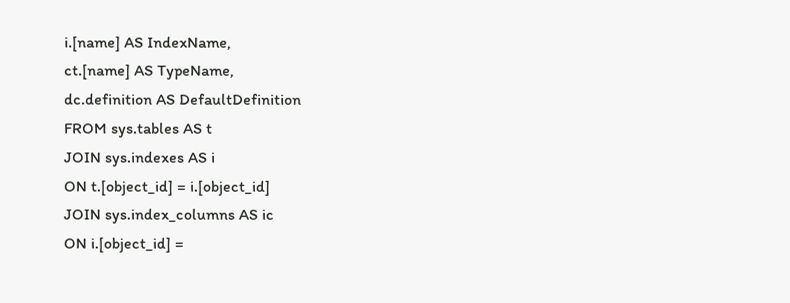i.[name] AS IndexName,
ct.[name] AS TypeName,
dc.definition AS DefaultDefinition
FROM sys.tables AS t
JOIN sys.indexes AS i
ON t.[object_id] = i.[object_id]
JOIN sys.index_columns AS ic
ON i.[object_id] =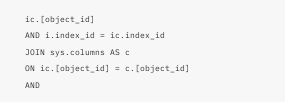ic.[object_id]
AND i.index_id = ic.index_id
JOIN sys.columns AS c
ON ic.[object_id] = c.[object_id]
AND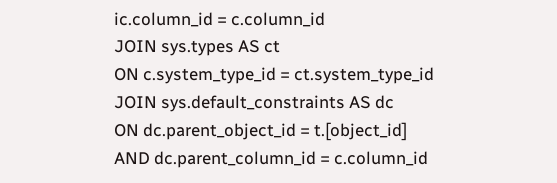ic.column_id = c.column_id
JOIN sys.types AS ct
ON c.system_type_id = ct.system_type_id
JOIN sys.default_constraints AS dc
ON dc.parent_object_id = t.[object_id]
AND dc.parent_column_id = c.column_id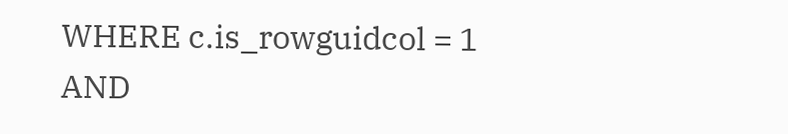WHERE c.is_rowguidcol = 1
AND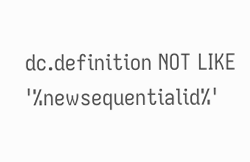dc.definition NOT LIKE '%newsequentialid%'